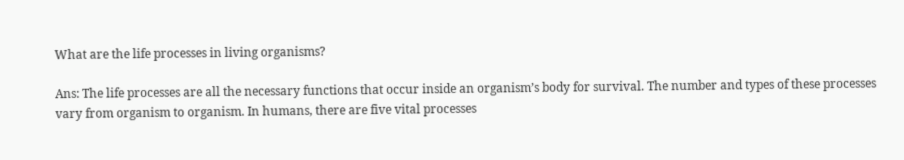What are the life processes in living organisms?

Ans: The life processes are all the necessary functions that occur inside an organism’s body for survival. The number and types of these processes vary from organism to organism. In humans, there are five vital processes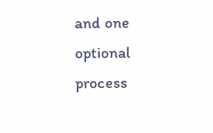and one optional process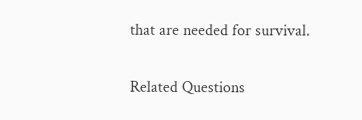that are needed for survival.

Related Questions